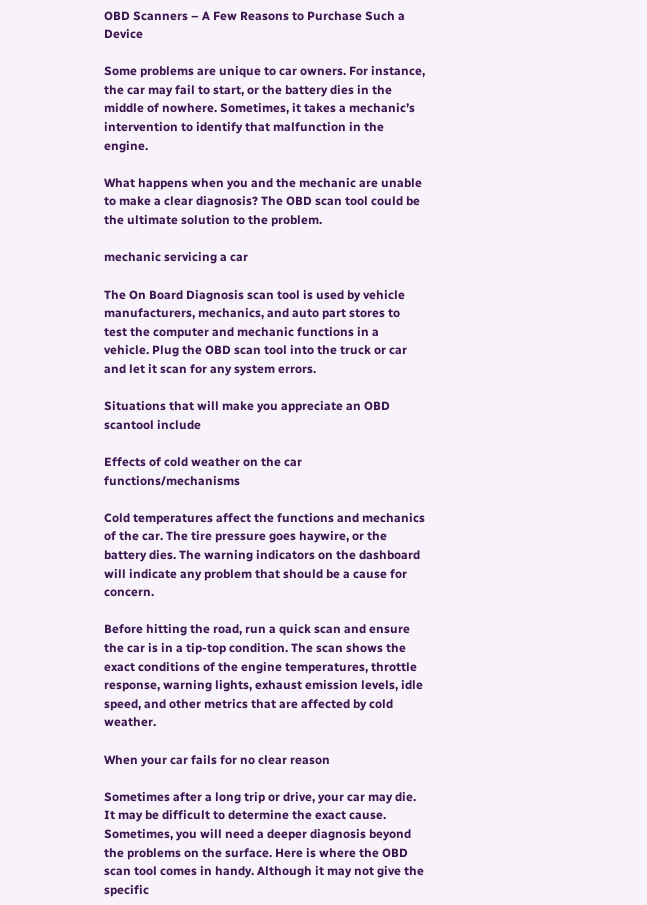OBD Scanners – A Few Reasons to Purchase Such a Device

Some problems are unique to car owners. For instance, the car may fail to start, or the battery dies in the middle of nowhere. Sometimes, it takes a mechanic’s intervention to identify that malfunction in the engine.

What happens when you and the mechanic are unable to make a clear diagnosis? The OBD scan tool could be the ultimate solution to the problem.

mechanic servicing a car

The On Board Diagnosis scan tool is used by vehicle manufacturers, mechanics, and auto part stores to test the computer and mechanic functions in a vehicle. Plug the OBD scan tool into the truck or car and let it scan for any system errors.

Situations that will make you appreciate an OBD scantool include

Effects of cold weather on the car functions/mechanisms

Cold temperatures affect the functions and mechanics of the car. The tire pressure goes haywire, or the battery dies. The warning indicators on the dashboard will indicate any problem that should be a cause for concern.

Before hitting the road, run a quick scan and ensure the car is in a tip-top condition. The scan shows the exact conditions of the engine temperatures, throttle response, warning lights, exhaust emission levels, idle speed, and other metrics that are affected by cold weather.

When your car fails for no clear reason

Sometimes after a long trip or drive, your car may die. It may be difficult to determine the exact cause. Sometimes, you will need a deeper diagnosis beyond the problems on the surface. Here is where the OBD scan tool comes in handy. Although it may not give the specific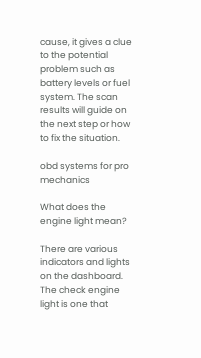cause, it gives a clue to the potential problem such as battery levels or fuel system. The scan results will guide on the next step or how to fix the situation.

obd systems for pro mechanics

What does the engine light mean?

There are various indicators and lights on the dashboard. The check engine light is one that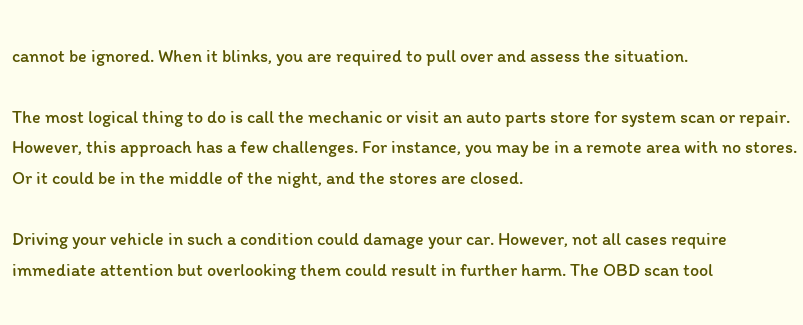cannot be ignored. When it blinks, you are required to pull over and assess the situation.

The most logical thing to do is call the mechanic or visit an auto parts store for system scan or repair. However, this approach has a few challenges. For instance, you may be in a remote area with no stores. Or it could be in the middle of the night, and the stores are closed.

Driving your vehicle in such a condition could damage your car. However, not all cases require immediate attention but overlooking them could result in further harm. The OBD scan tool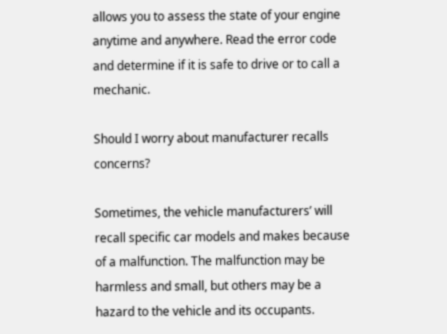allows you to assess the state of your engine anytime and anywhere. Read the error code and determine if it is safe to drive or to call a mechanic.

Should I worry about manufacturer recalls concerns?

Sometimes, the vehicle manufacturers’ will recall specific car models and makes because of a malfunction. The malfunction may be harmless and small, but others may be a hazard to the vehicle and its occupants.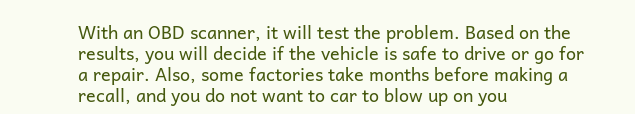With an OBD scanner, it will test the problem. Based on the results, you will decide if the vehicle is safe to drive or go for a repair. Also, some factories take months before making a recall, and you do not want to car to blow up on you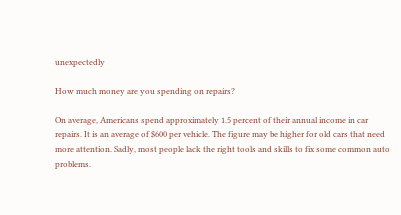unexpectedly

How much money are you spending on repairs?

On average, Americans spend approximately 1.5 percent of their annual income in car repairs. It is an average of $600 per vehicle. The figure may be higher for old cars that need more attention. Sadly, most people lack the right tools and skills to fix some common auto problems.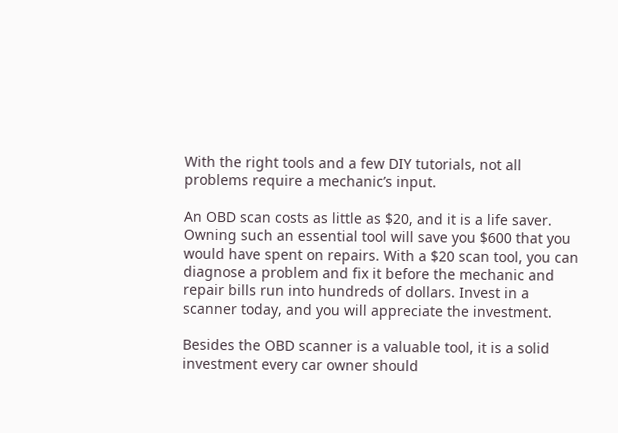With the right tools and a few DIY tutorials, not all problems require a mechanic’s input.

An OBD scan costs as little as $20, and it is a life saver. Owning such an essential tool will save you $600 that you would have spent on repairs. With a $20 scan tool, you can diagnose a problem and fix it before the mechanic and repair bills run into hundreds of dollars. Invest in a scanner today, and you will appreciate the investment.

Besides the OBD scanner is a valuable tool, it is a solid investment every car owner should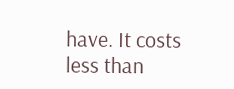have. It costs less than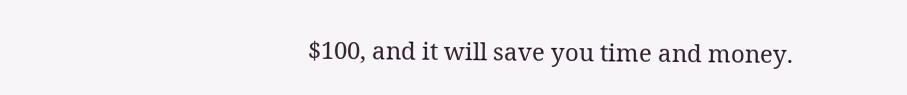$100, and it will save you time and money.